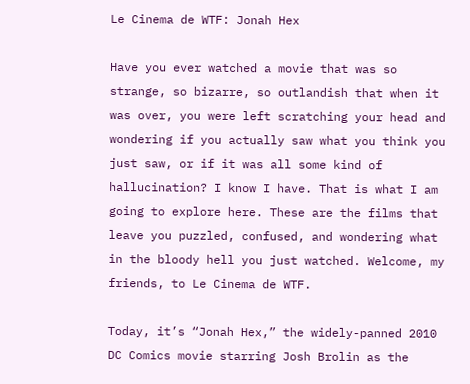Le Cinema de WTF: Jonah Hex

Have you ever watched a movie that was so strange, so bizarre, so outlandish that when it was over, you were left scratching your head and wondering if you actually saw what you think you just saw, or if it was all some kind of hallucination? I know I have. That is what I am going to explore here. These are the films that leave you puzzled, confused, and wondering what in the bloody hell you just watched. Welcome, my friends, to Le Cinema de WTF.

Today, it’s “Jonah Hex,” the widely-panned 2010 DC Comics movie starring Josh Brolin as the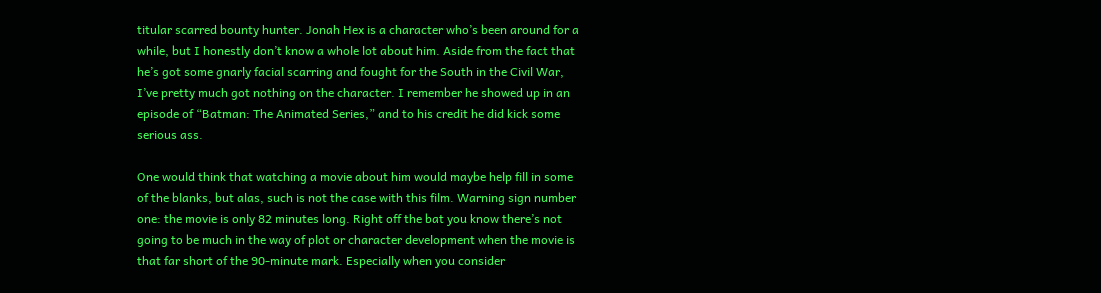titular scarred bounty hunter. Jonah Hex is a character who’s been around for a while, but I honestly don’t know a whole lot about him. Aside from the fact that he’s got some gnarly facial scarring and fought for the South in the Civil War, I’ve pretty much got nothing on the character. I remember he showed up in an episode of “Batman: The Animated Series,” and to his credit he did kick some serious ass.

One would think that watching a movie about him would maybe help fill in some of the blanks, but alas, such is not the case with this film. Warning sign number one: the movie is only 82 minutes long. Right off the bat you know there’s not going to be much in the way of plot or character development when the movie is that far short of the 90-minute mark. Especially when you consider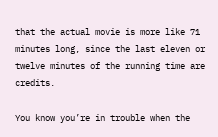that the actual movie is more like 71 minutes long, since the last eleven or twelve minutes of the running time are credits.

You know you’re in trouble when the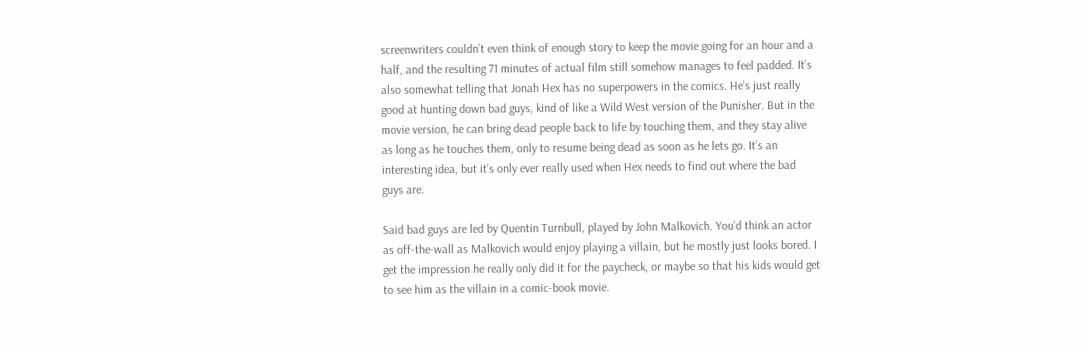screenwriters couldn’t even think of enough story to keep the movie going for an hour and a half, and the resulting 71 minutes of actual film still somehow manages to feel padded. It’s also somewhat telling that Jonah Hex has no superpowers in the comics. He’s just really good at hunting down bad guys, kind of like a Wild West version of the Punisher. But in the movie version, he can bring dead people back to life by touching them, and they stay alive as long as he touches them, only to resume being dead as soon as he lets go. It’s an interesting idea, but it’s only ever really used when Hex needs to find out where the bad guys are.

Said bad guys are led by Quentin Turnbull, played by John Malkovich. You’d think an actor as off-the-wall as Malkovich would enjoy playing a villain, but he mostly just looks bored. I get the impression he really only did it for the paycheck, or maybe so that his kids would get to see him as the villain in a comic-book movie.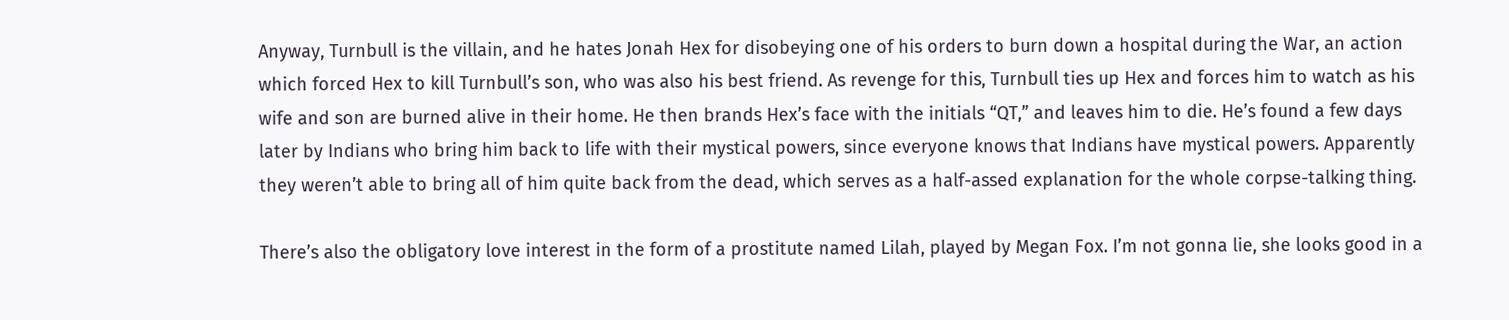Anyway, Turnbull is the villain, and he hates Jonah Hex for disobeying one of his orders to burn down a hospital during the War, an action which forced Hex to kill Turnbull’s son, who was also his best friend. As revenge for this, Turnbull ties up Hex and forces him to watch as his wife and son are burned alive in their home. He then brands Hex’s face with the initials “QT,” and leaves him to die. He’s found a few days later by Indians who bring him back to life with their mystical powers, since everyone knows that Indians have mystical powers. Apparently they weren’t able to bring all of him quite back from the dead, which serves as a half-assed explanation for the whole corpse-talking thing.

There’s also the obligatory love interest in the form of a prostitute named Lilah, played by Megan Fox. I’m not gonna lie, she looks good in a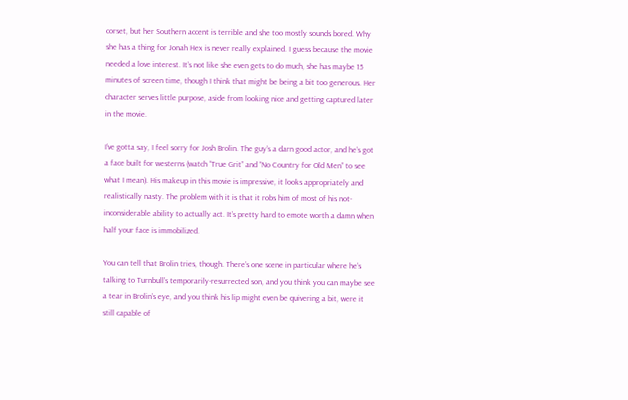corset, but her Southern accent is terrible and she too mostly sounds bored. Why she has a thing for Jonah Hex is never really explained. I guess because the movie needed a love interest. It’s not like she even gets to do much, she has maybe 15 minutes of screen time, though I think that might be being a bit too generous. Her character serves little purpose, aside from looking nice and getting captured later in the movie.

I’ve gotta say, I feel sorry for Josh Brolin. The guy’s a darn good actor, and he’s got a face built for westerns (watch “True Grit” and “No Country for Old Men” to see what I mean). His makeup in this movie is impressive, it looks appropriately and realistically nasty. The problem with it is that it robs him of most of his not-inconsiderable ability to actually act. It’s pretty hard to emote worth a damn when half your face is immobilized.

You can tell that Brolin tries, though. There’s one scene in particular where he’s talking to Turnbull’s temporarily-resurrected son, and you think you can maybe see a tear in Brolin’s eye, and you think his lip might even be quivering a bit, were it still capable of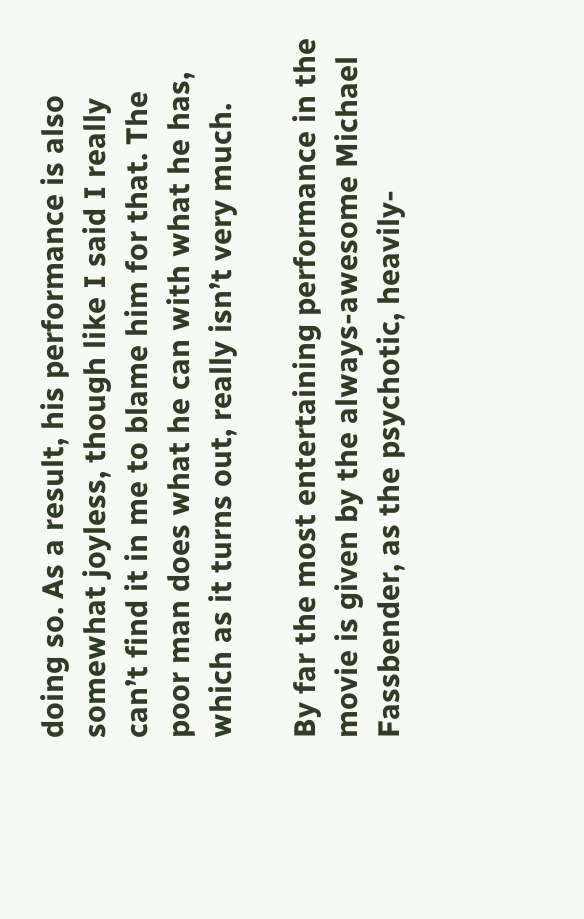doing so. As a result, his performance is also somewhat joyless, though like I said I really can’t find it in me to blame him for that. The poor man does what he can with what he has, which as it turns out, really isn’t very much.

By far the most entertaining performance in the movie is given by the always-awesome Michael Fassbender, as the psychotic, heavily-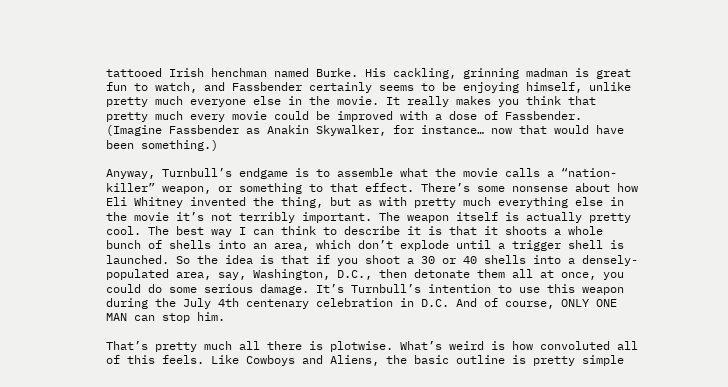tattooed Irish henchman named Burke. His cackling, grinning madman is great fun to watch, and Fassbender certainly seems to be enjoying himself, unlike pretty much everyone else in the movie. It really makes you think that pretty much every movie could be improved with a dose of Fassbender. (Imagine Fassbender as Anakin Skywalker, for instance… now that would have been something.)

Anyway, Turnbull’s endgame is to assemble what the movie calls a “nation-killer” weapon, or something to that effect. There’s some nonsense about how Eli Whitney invented the thing, but as with pretty much everything else in the movie it’s not terribly important. The weapon itself is actually pretty cool. The best way I can think to describe it is that it shoots a whole bunch of shells into an area, which don’t explode until a trigger shell is launched. So the idea is that if you shoot a 30 or 40 shells into a densely-populated area, say, Washington, D.C., then detonate them all at once, you could do some serious damage. It’s Turnbull’s intention to use this weapon during the July 4th centenary celebration in D.C. And of course, ONLY ONE MAN can stop him.

That’s pretty much all there is plotwise. What’s weird is how convoluted all of this feels. Like Cowboys and Aliens, the basic outline is pretty simple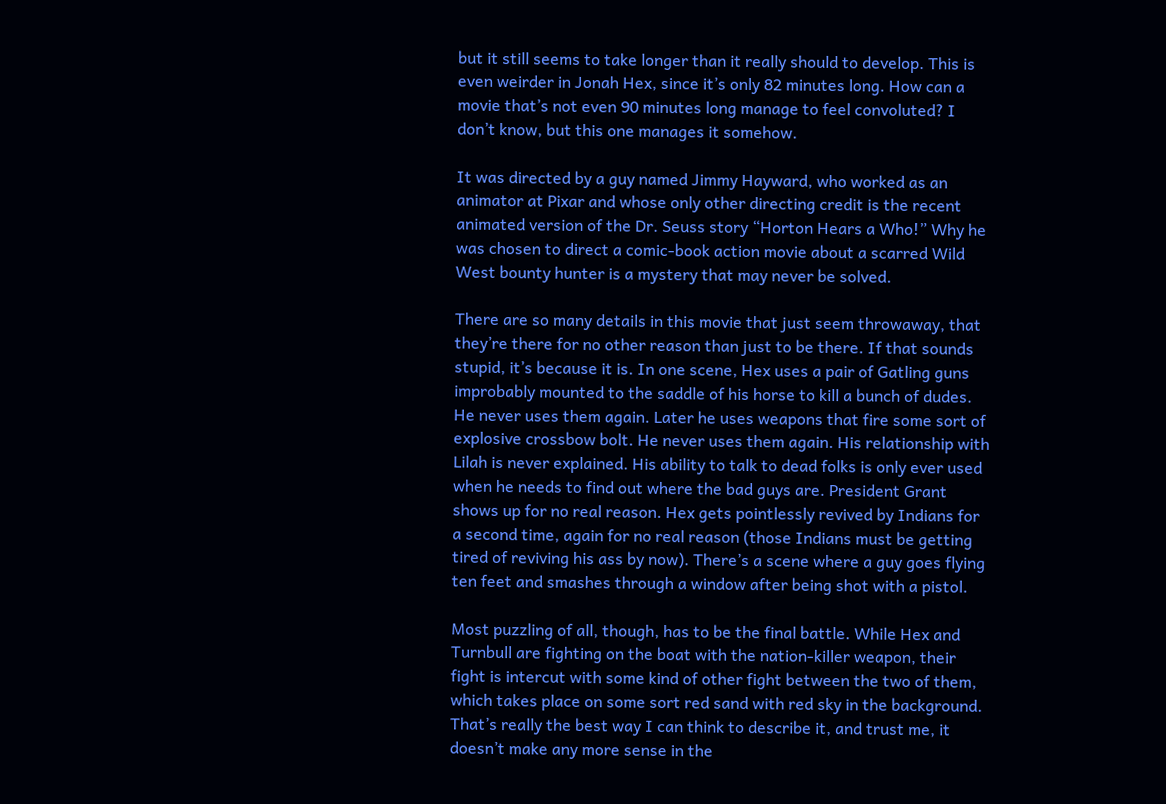but it still seems to take longer than it really should to develop. This is even weirder in Jonah Hex, since it’s only 82 minutes long. How can a movie that’s not even 90 minutes long manage to feel convoluted? I don’t know, but this one manages it somehow.

It was directed by a guy named Jimmy Hayward, who worked as an animator at Pixar and whose only other directing credit is the recent animated version of the Dr. Seuss story “Horton Hears a Who!” Why he was chosen to direct a comic-book action movie about a scarred Wild West bounty hunter is a mystery that may never be solved.

There are so many details in this movie that just seem throwaway, that they’re there for no other reason than just to be there. If that sounds stupid, it’s because it is. In one scene, Hex uses a pair of Gatling guns improbably mounted to the saddle of his horse to kill a bunch of dudes. He never uses them again. Later he uses weapons that fire some sort of explosive crossbow bolt. He never uses them again. His relationship with Lilah is never explained. His ability to talk to dead folks is only ever used when he needs to find out where the bad guys are. President Grant shows up for no real reason. Hex gets pointlessly revived by Indians for a second time, again for no real reason (those Indians must be getting tired of reviving his ass by now). There’s a scene where a guy goes flying ten feet and smashes through a window after being shot with a pistol.

Most puzzling of all, though, has to be the final battle. While Hex and Turnbull are fighting on the boat with the nation-killer weapon, their fight is intercut with some kind of other fight between the two of them, which takes place on some sort red sand with red sky in the background. That’s really the best way I can think to describe it, and trust me, it doesn’t make any more sense in the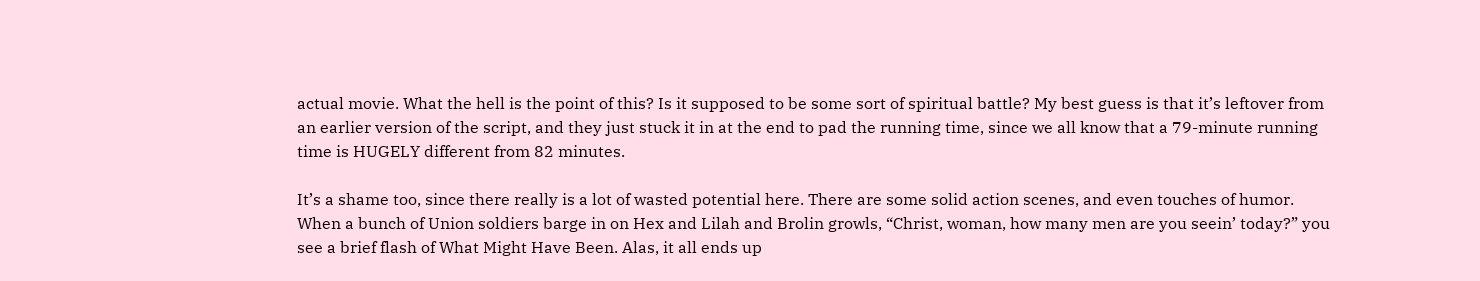actual movie. What the hell is the point of this? Is it supposed to be some sort of spiritual battle? My best guess is that it’s leftover from an earlier version of the script, and they just stuck it in at the end to pad the running time, since we all know that a 79-minute running time is HUGELY different from 82 minutes.

It’s a shame too, since there really is a lot of wasted potential here. There are some solid action scenes, and even touches of humor. When a bunch of Union soldiers barge in on Hex and Lilah and Brolin growls, “Christ, woman, how many men are you seein’ today?” you see a brief flash of What Might Have Been. Alas, it all ends up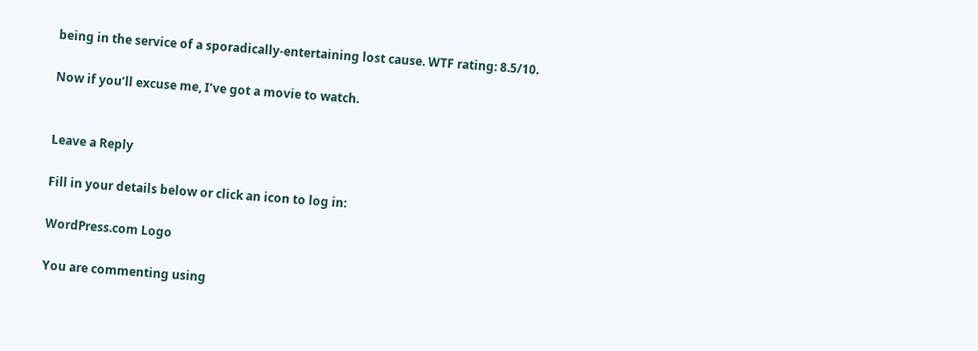being in the service of a sporadically-entertaining lost cause. WTF rating: 8.5/10.

Now if you’ll excuse me, I’ve got a movie to watch.


Leave a Reply

Fill in your details below or click an icon to log in:

WordPress.com Logo

You are commenting using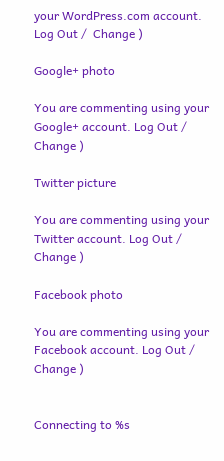your WordPress.com account. Log Out /  Change )

Google+ photo

You are commenting using your Google+ account. Log Out /  Change )

Twitter picture

You are commenting using your Twitter account. Log Out /  Change )

Facebook photo

You are commenting using your Facebook account. Log Out /  Change )


Connecting to %s